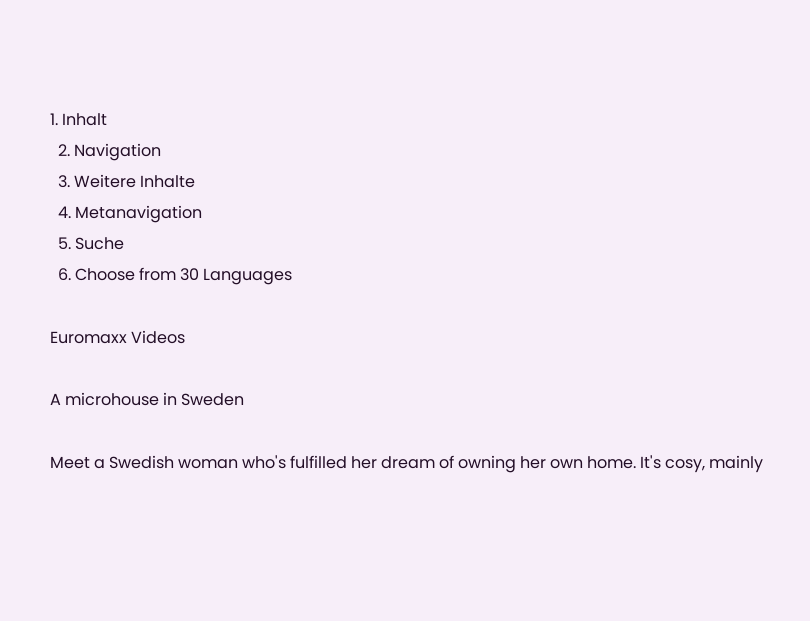1. Inhalt
  2. Navigation
  3. Weitere Inhalte
  4. Metanavigation
  5. Suche
  6. Choose from 30 Languages

Euromaxx Videos

A microhouse in Sweden

Meet a Swedish woman who's fulfilled her dream of owning her own home. It's cosy, mainly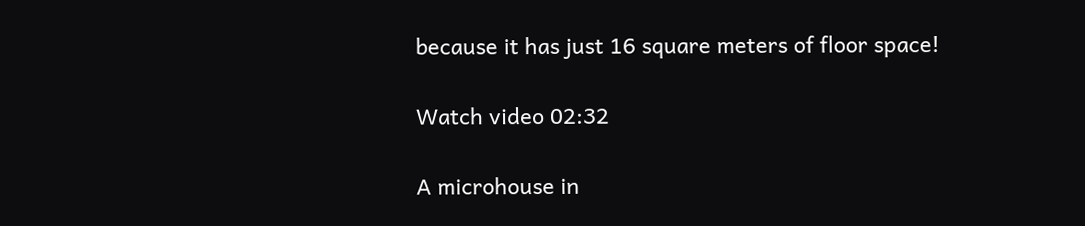because it has just 16 square meters of floor space!

Watch video 02:32

A microhouse in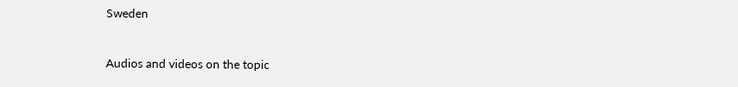Sweden


Audios and videos on the topic